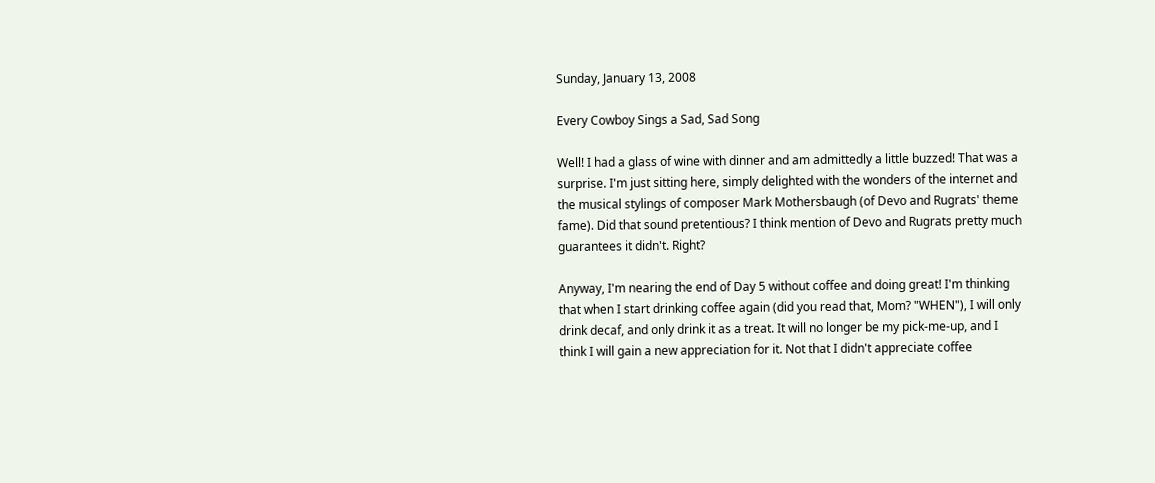Sunday, January 13, 2008

Every Cowboy Sings a Sad, Sad Song

Well! I had a glass of wine with dinner and am admittedly a little buzzed! That was a surprise. I'm just sitting here, simply delighted with the wonders of the internet and the musical stylings of composer Mark Mothersbaugh (of Devo and Rugrats' theme fame). Did that sound pretentious? I think mention of Devo and Rugrats pretty much guarantees it didn't. Right?

Anyway, I'm nearing the end of Day 5 without coffee and doing great! I'm thinking that when I start drinking coffee again (did you read that, Mom? "WHEN"), I will only drink decaf, and only drink it as a treat. It will no longer be my pick-me-up, and I think I will gain a new appreciation for it. Not that I didn't appreciate coffee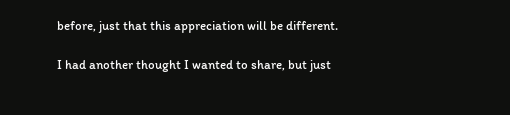before, just that this appreciation will be different.

I had another thought I wanted to share, but just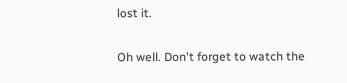lost it.

Oh well. Don't forget to watch the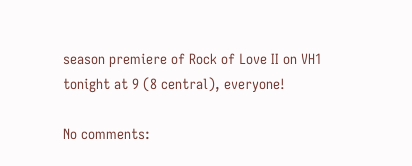season premiere of Rock of Love II on VH1 tonight at 9 (8 central), everyone!

No comments: